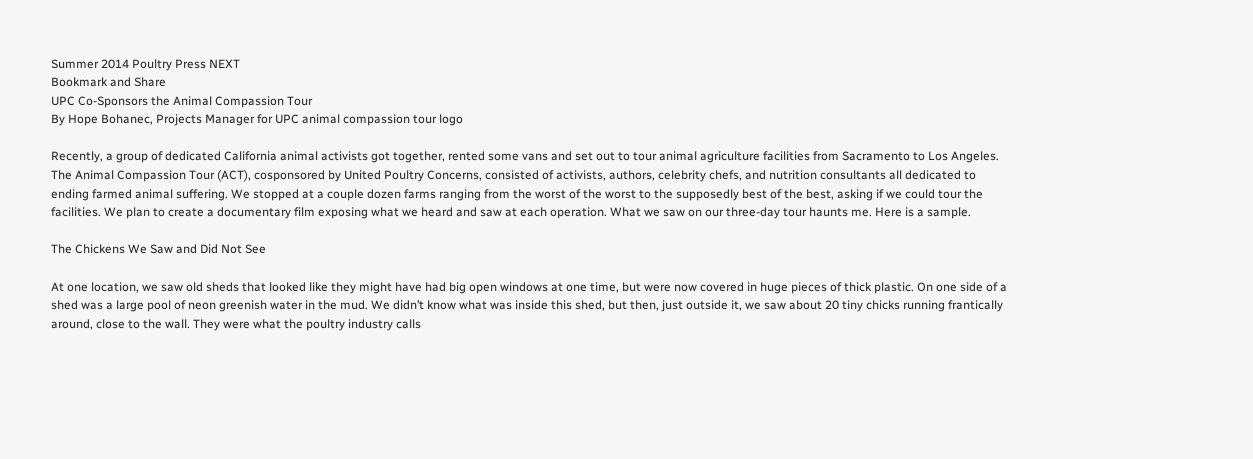Summer 2014 Poultry Press NEXT
Bookmark and Share
UPC Co-Sponsors the Animal Compassion Tour
By Hope Bohanec, Projects Manager for UPC animal compassion tour logo

Recently, a group of dedicated California animal activists got together, rented some vans and set out to tour animal agriculture facilities from Sacramento to Los Angeles. The Animal Compassion Tour (ACT), cosponsored by United Poultry Concerns, consisted of activists, authors, celebrity chefs, and nutrition consultants all dedicated to ending farmed animal suffering. We stopped at a couple dozen farms ranging from the worst of the worst to the supposedly best of the best, asking if we could tour the facilities. We plan to create a documentary film exposing what we heard and saw at each operation. What we saw on our three-day tour haunts me. Here is a sample.

The Chickens We Saw and Did Not See

At one location, we saw old sheds that looked like they might have had big open windows at one time, but were now covered in huge pieces of thick plastic. On one side of a shed was a large pool of neon greenish water in the mud. We didn’t know what was inside this shed, but then, just outside it, we saw about 20 tiny chicks running frantically around, close to the wall. They were what the poultry industry calls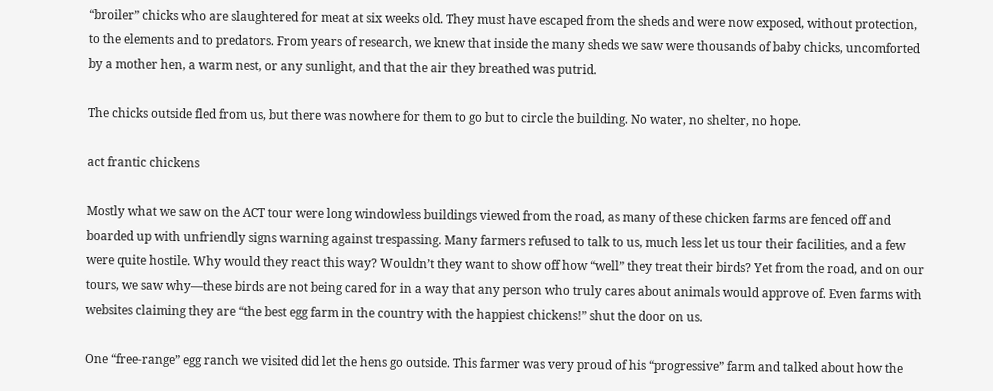“broiler” chicks who are slaughtered for meat at six weeks old. They must have escaped from the sheds and were now exposed, without protection, to the elements and to predators. From years of research, we knew that inside the many sheds we saw were thousands of baby chicks, uncomforted by a mother hen, a warm nest, or any sunlight, and that the air they breathed was putrid.

The chicks outside fled from us, but there was nowhere for them to go but to circle the building. No water, no shelter, no hope.

act frantic chickens

Mostly what we saw on the ACT tour were long windowless buildings viewed from the road, as many of these chicken farms are fenced off and boarded up with unfriendly signs warning against trespassing. Many farmers refused to talk to us, much less let us tour their facilities, and a few were quite hostile. Why would they react this way? Wouldn’t they want to show off how “well” they treat their birds? Yet from the road, and on our tours, we saw why—these birds are not being cared for in a way that any person who truly cares about animals would approve of. Even farms with websites claiming they are “the best egg farm in the country with the happiest chickens!” shut the door on us.

One “free-range” egg ranch we visited did let the hens go outside. This farmer was very proud of his “progressive” farm and talked about how the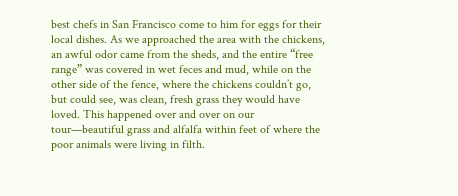best chefs in San Francisco come to him for eggs for their local dishes. As we approached the area with the chickens, an awful odor came from the sheds, and the entire “free range” was covered in wet feces and mud, while on the other side of the fence, where the chickens couldn’t go, but could see, was clean, fresh grass they would have loved. This happened over and over on our tour—beautiful grass and alfalfa within feet of where the poor animals were living in filth.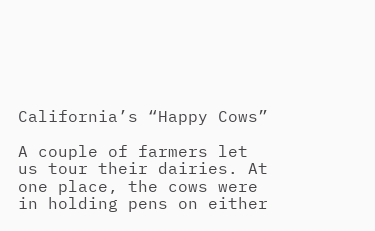California’s “Happy Cows”

A couple of farmers let us tour their dairies. At one place, the cows were in holding pens on either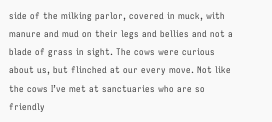side of the milking parlor, covered in muck, with manure and mud on their legs and bellies and not a blade of grass in sight. The cows were curious about us, but flinched at our every move. Not like the cows I’ve met at sanctuaries who are so friendly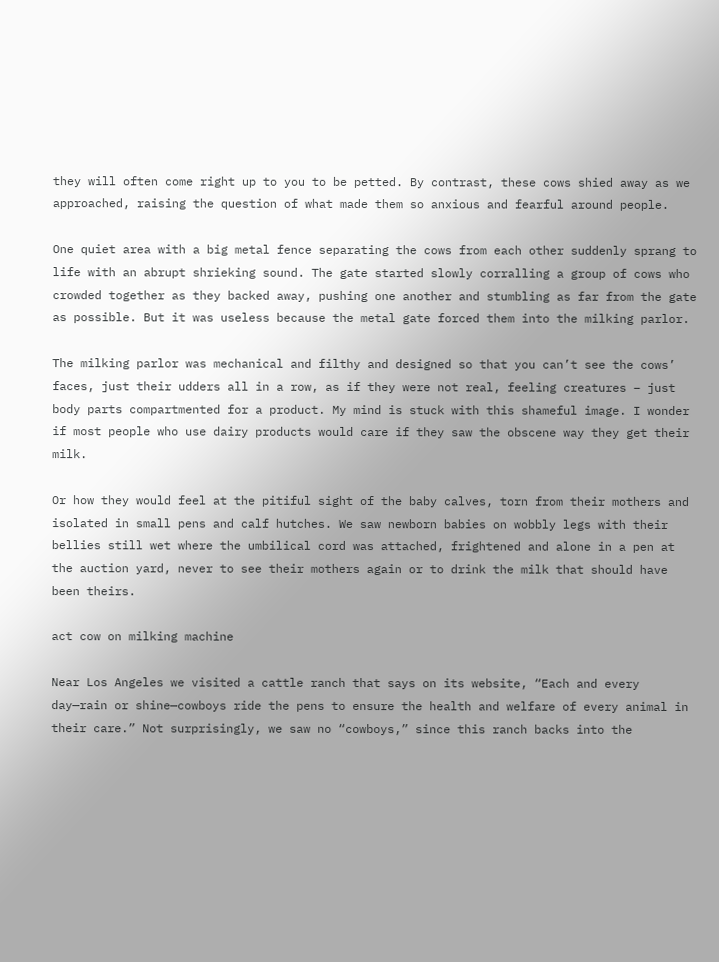they will often come right up to you to be petted. By contrast, these cows shied away as we approached, raising the question of what made them so anxious and fearful around people.

One quiet area with a big metal fence separating the cows from each other suddenly sprang to life with an abrupt shrieking sound. The gate started slowly corralling a group of cows who crowded together as they backed away, pushing one another and stumbling as far from the gate as possible. But it was useless because the metal gate forced them into the milking parlor.

The milking parlor was mechanical and filthy and designed so that you can’t see the cows’ faces, just their udders all in a row, as if they were not real, feeling creatures – just body parts compartmented for a product. My mind is stuck with this shameful image. I wonder if most people who use dairy products would care if they saw the obscene way they get their milk.

Or how they would feel at the pitiful sight of the baby calves, torn from their mothers and isolated in small pens and calf hutches. We saw newborn babies on wobbly legs with their bellies still wet where the umbilical cord was attached, frightened and alone in a pen at the auction yard, never to see their mothers again or to drink the milk that should have been theirs.

act cow on milking machine

Near Los Angeles we visited a cattle ranch that says on its website, “Each and every day—rain or shine—cowboys ride the pens to ensure the health and welfare of every animal in their care.” Not surprisingly, we saw no “cowboys,” since this ranch backs into the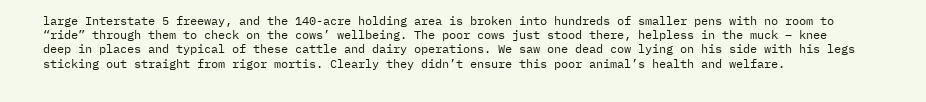large Interstate 5 freeway, and the 140-acre holding area is broken into hundreds of smaller pens with no room to “ride” through them to check on the cows’ wellbeing. The poor cows just stood there, helpless in the muck – knee deep in places and typical of these cattle and dairy operations. We saw one dead cow lying on his side with his legs sticking out straight from rigor mortis. Clearly they didn’t ensure this poor animal’s health and welfare.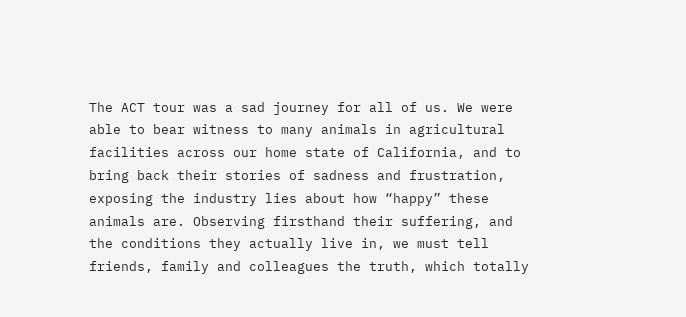The ACT tour was a sad journey for all of us. We were able to bear witness to many animals in agricultural facilities across our home state of California, and to bring back their stories of sadness and frustration, exposing the industry lies about how “happy” these animals are. Observing firsthand their suffering, and the conditions they actually live in, we must tell friends, family and colleagues the truth, which totally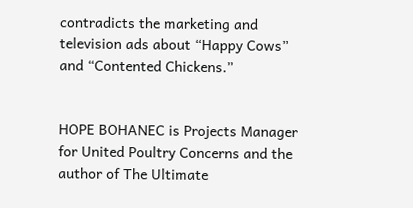contradicts the marketing and television ads about “Happy Cows” and “Contented Chickens.”


HOPE BOHANEC is Projects Manager for United Poultry Concerns and the author of The Ultimate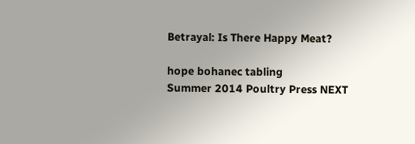Betrayal: Is There Happy Meat?

hope bohanec tabling
Summer 2014 Poultry Press NEXT